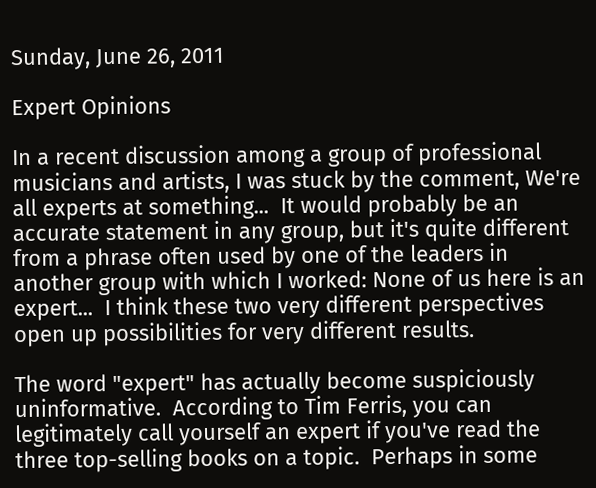Sunday, June 26, 2011

Expert Opinions

In a recent discussion among a group of professional musicians and artists, I was stuck by the comment, We're all experts at something...  It would probably be an accurate statement in any group, but it's quite different from a phrase often used by one of the leaders in another group with which I worked: None of us here is an expert...  I think these two very different perspectives open up possibilities for very different results.

The word "expert" has actually become suspiciously uninformative.  According to Tim Ferris, you can legitimately call yourself an expert if you've read the three top-selling books on a topic.  Perhaps in some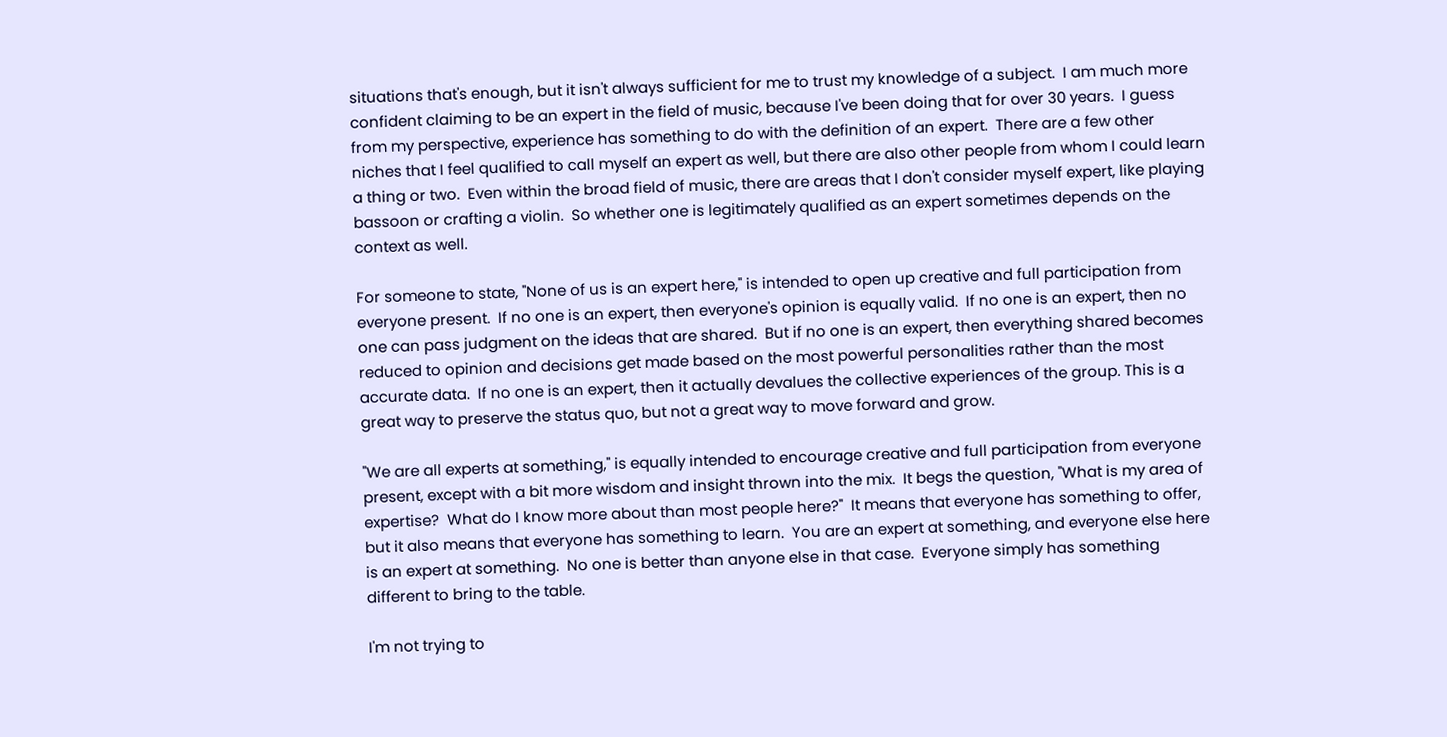situations that's enough, but it isn't always sufficient for me to trust my knowledge of a subject.  I am much more confident claiming to be an expert in the field of music, because I've been doing that for over 30 years.  I guess from my perspective, experience has something to do with the definition of an expert.  There are a few other niches that I feel qualified to call myself an expert as well, but there are also other people from whom I could learn a thing or two.  Even within the broad field of music, there are areas that I don't consider myself expert, like playing bassoon or crafting a violin.  So whether one is legitimately qualified as an expert sometimes depends on the context as well.

For someone to state, "None of us is an expert here," is intended to open up creative and full participation from everyone present.  If no one is an expert, then everyone's opinion is equally valid.  If no one is an expert, then no one can pass judgment on the ideas that are shared.  But if no one is an expert, then everything shared becomes reduced to opinion and decisions get made based on the most powerful personalities rather than the most accurate data.  If no one is an expert, then it actually devalues the collective experiences of the group. This is a great way to preserve the status quo, but not a great way to move forward and grow.

"We are all experts at something," is equally intended to encourage creative and full participation from everyone present, except with a bit more wisdom and insight thrown into the mix.  It begs the question, "What is my area of expertise?  What do I know more about than most people here?"  It means that everyone has something to offer, but it also means that everyone has something to learn.  You are an expert at something, and everyone else here is an expert at something.  No one is better than anyone else in that case.  Everyone simply has something different to bring to the table.

I'm not trying to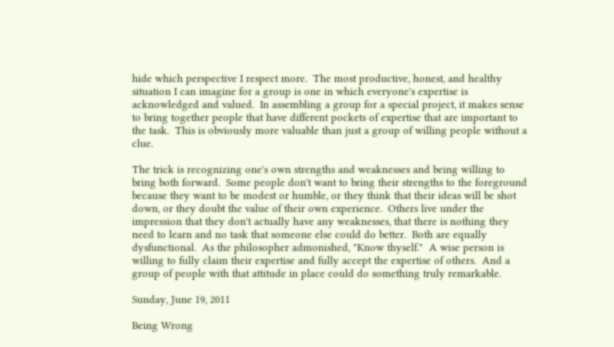hide which perspective I respect more.  The most productive, honest, and healthy situation I can imagine for a group is one in which everyone's expertise is acknowledged and valued.  In assembling a group for a special project, it makes sense to bring together people that have different pockets of expertise that are important to the task.  This is obviously more valuable than just a group of willing people without a clue.

The trick is recognizing one's own strengths and weaknesses and being willing to bring both forward.  Some people don't want to bring their strengths to the foreground because they want to be modest or humble, or they think that their ideas will be shot down, or they doubt the value of their own experience.  Others live under the impression that they don't actually have any weaknesses, that there is nothing they need to learn and no task that someone else could do better.  Both are equally dysfunctional.  As the philosopher admonished, "Know thyself."  A wise person is willing to fully claim their expertise and fully accept the expertise of others.  And a group of people with that attitude in place could do something truly remarkable.

Sunday, June 19, 2011

Being Wrong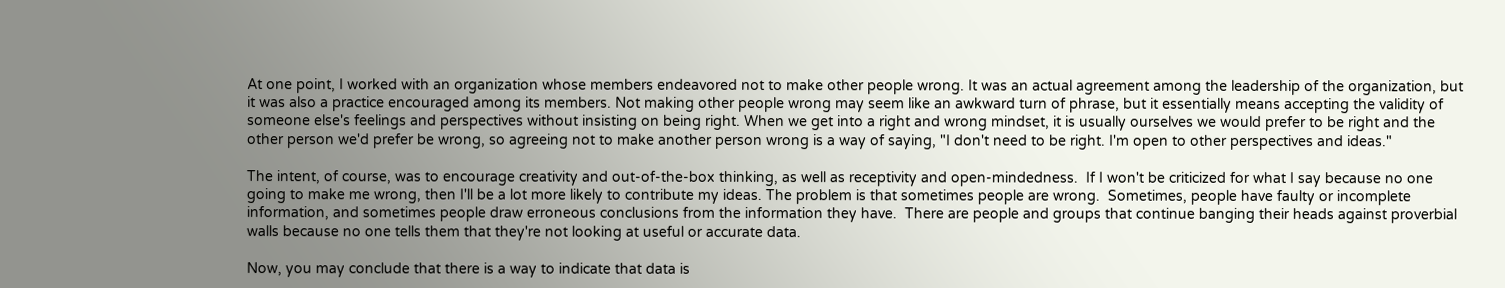At one point, I worked with an organization whose members endeavored not to make other people wrong. It was an actual agreement among the leadership of the organization, but it was also a practice encouraged among its members. Not making other people wrong may seem like an awkward turn of phrase, but it essentially means accepting the validity of someone else's feelings and perspectives without insisting on being right. When we get into a right and wrong mindset, it is usually ourselves we would prefer to be right and the other person we'd prefer be wrong, so agreeing not to make another person wrong is a way of saying, "I don't need to be right. I'm open to other perspectives and ideas."

The intent, of course, was to encourage creativity and out-of-the-box thinking, as well as receptivity and open-mindedness.  If I won't be criticized for what I say because no one going to make me wrong, then I'll be a lot more likely to contribute my ideas. The problem is that sometimes people are wrong.  Sometimes, people have faulty or incomplete information, and sometimes people draw erroneous conclusions from the information they have.  There are people and groups that continue banging their heads against proverbial walls because no one tells them that they're not looking at useful or accurate data.

Now, you may conclude that there is a way to indicate that data is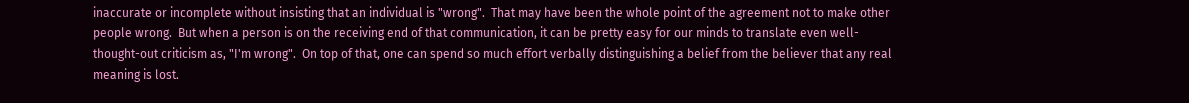inaccurate or incomplete without insisting that an individual is "wrong".  That may have been the whole point of the agreement not to make other people wrong.  But when a person is on the receiving end of that communication, it can be pretty easy for our minds to translate even well-thought-out criticism as, "I'm wrong".  On top of that, one can spend so much effort verbally distinguishing a belief from the believer that any real meaning is lost.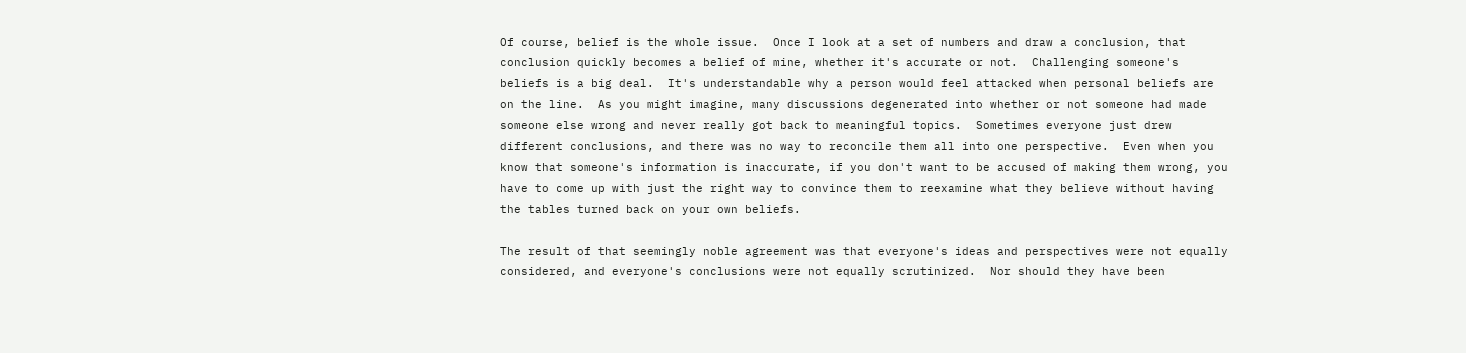Of course, belief is the whole issue.  Once I look at a set of numbers and draw a conclusion, that conclusion quickly becomes a belief of mine, whether it's accurate or not.  Challenging someone's beliefs is a big deal.  It's understandable why a person would feel attacked when personal beliefs are on the line.  As you might imagine, many discussions degenerated into whether or not someone had made someone else wrong and never really got back to meaningful topics.  Sometimes everyone just drew different conclusions, and there was no way to reconcile them all into one perspective.  Even when you know that someone's information is inaccurate, if you don't want to be accused of making them wrong, you have to come up with just the right way to convince them to reexamine what they believe without having the tables turned back on your own beliefs.

The result of that seemingly noble agreement was that everyone's ideas and perspectives were not equally considered, and everyone's conclusions were not equally scrutinized.  Nor should they have been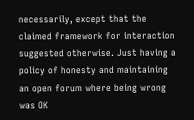necessarily, except that the claimed framework for interaction suggested otherwise. Just having a policy of honesty and maintaining an open forum where being wrong was OK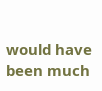would have been much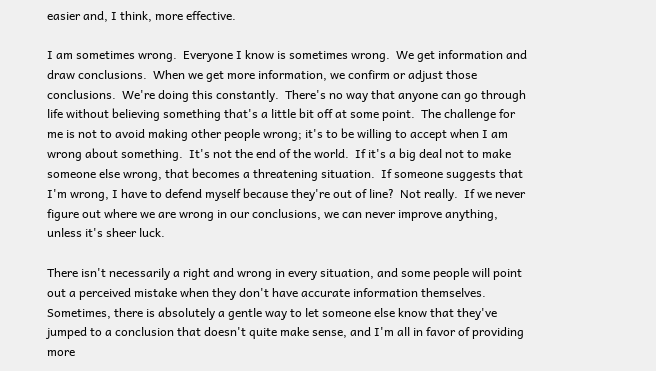easier and, I think, more effective.

I am sometimes wrong.  Everyone I know is sometimes wrong.  We get information and draw conclusions.  When we get more information, we confirm or adjust those conclusions.  We're doing this constantly.  There's no way that anyone can go through life without believing something that's a little bit off at some point.  The challenge for me is not to avoid making other people wrong; it's to be willing to accept when I am wrong about something.  It's not the end of the world.  If it's a big deal not to make someone else wrong, that becomes a threatening situation.  If someone suggests that I'm wrong, I have to defend myself because they're out of line?  Not really.  If we never figure out where we are wrong in our conclusions, we can never improve anything, unless it's sheer luck.

There isn't necessarily a right and wrong in every situation, and some people will point out a perceived mistake when they don't have accurate information themselves.  Sometimes, there is absolutely a gentle way to let someone else know that they've jumped to a conclusion that doesn't quite make sense, and I'm all in favor of providing more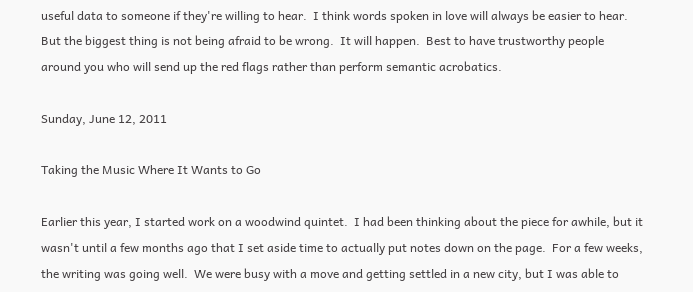useful data to someone if they're willing to hear.  I think words spoken in love will always be easier to hear.  But the biggest thing is not being afraid to be wrong.  It will happen.  Best to have trustworthy people around you who will send up the red flags rather than perform semantic acrobatics.

Sunday, June 12, 2011

Taking the Music Where It Wants to Go

Earlier this year, I started work on a woodwind quintet.  I had been thinking about the piece for awhile, but it wasn't until a few months ago that I set aside time to actually put notes down on the page.  For a few weeks, the writing was going well.  We were busy with a move and getting settled in a new city, but I was able to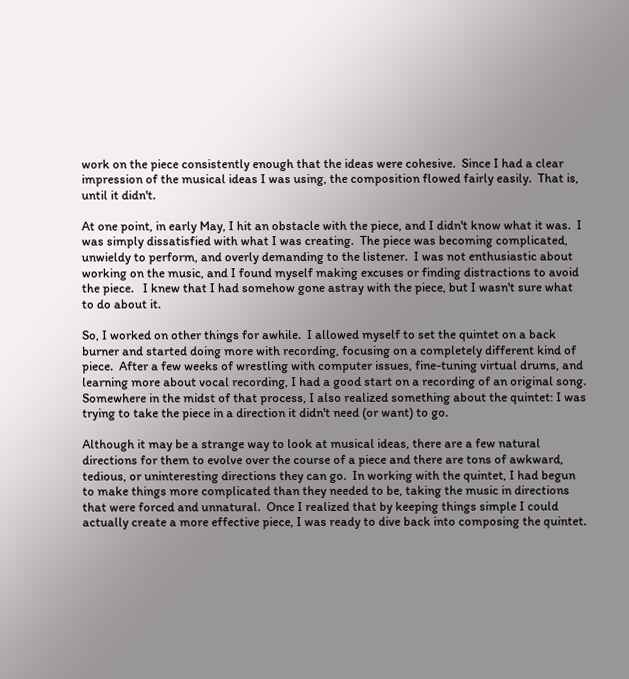work on the piece consistently enough that the ideas were cohesive.  Since I had a clear impression of the musical ideas I was using, the composition flowed fairly easily.  That is, until it didn't.

At one point, in early May, I hit an obstacle with the piece, and I didn't know what it was.  I was simply dissatisfied with what I was creating.  The piece was becoming complicated, unwieldy to perform, and overly demanding to the listener.  I was not enthusiastic about working on the music, and I found myself making excuses or finding distractions to avoid the piece.   I knew that I had somehow gone astray with the piece, but I wasn't sure what to do about it.

So, I worked on other things for awhile.  I allowed myself to set the quintet on a back burner and started doing more with recording, focusing on a completely different kind of piece.  After a few weeks of wrestling with computer issues, fine-tuning virtual drums, and learning more about vocal recording, I had a good start on a recording of an original song.  Somewhere in the midst of that process, I also realized something about the quintet: I was trying to take the piece in a direction it didn't need (or want) to go.

Although it may be a strange way to look at musical ideas, there are a few natural directions for them to evolve over the course of a piece and there are tons of awkward, tedious, or uninteresting directions they can go.  In working with the quintet, I had begun to make things more complicated than they needed to be, taking the music in directions that were forced and unnatural.  Once I realized that by keeping things simple I could actually create a more effective piece, I was ready to dive back into composing the quintet.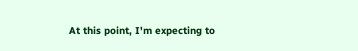At this point, I'm expecting to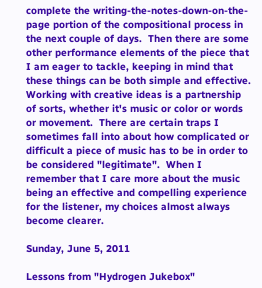complete the writing-the-notes-down-on-the-page portion of the compositional process in the next couple of days.  Then there are some other performance elements of the piece that I am eager to tackle, keeping in mind that these things can be both simple and effective.  Working with creative ideas is a partnership of sorts, whether it's music or color or words or movement.  There are certain traps I sometimes fall into about how complicated or difficult a piece of music has to be in order to be considered "legitimate".  When I remember that I care more about the music being an effective and compelling experience for the listener, my choices almost always become clearer.

Sunday, June 5, 2011

Lessons from "Hydrogen Jukebox"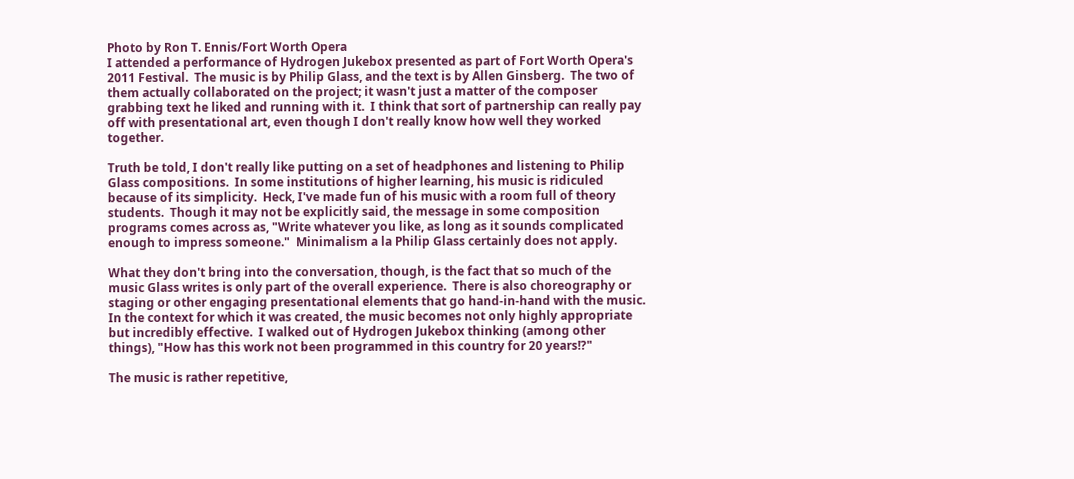Photo by Ron T. Ennis/Fort Worth Opera
I attended a performance of Hydrogen Jukebox presented as part of Fort Worth Opera's 2011 Festival.  The music is by Philip Glass, and the text is by Allen Ginsberg.  The two of them actually collaborated on the project; it wasn't just a matter of the composer grabbing text he liked and running with it.  I think that sort of partnership can really pay off with presentational art, even though I don't really know how well they worked together.

Truth be told, I don't really like putting on a set of headphones and listening to Philip Glass compositions.  In some institutions of higher learning, his music is ridiculed because of its simplicity.  Heck, I've made fun of his music with a room full of theory students.  Though it may not be explicitly said, the message in some composition programs comes across as, "Write whatever you like, as long as it sounds complicated enough to impress someone."  Minimalism a la Philip Glass certainly does not apply.

What they don't bring into the conversation, though, is the fact that so much of the music Glass writes is only part of the overall experience.  There is also choreography or staging or other engaging presentational elements that go hand-in-hand with the music.   In the context for which it was created, the music becomes not only highly appropriate but incredibly effective.  I walked out of Hydrogen Jukebox thinking (among other things), "How has this work not been programmed in this country for 20 years!?"

The music is rather repetitive,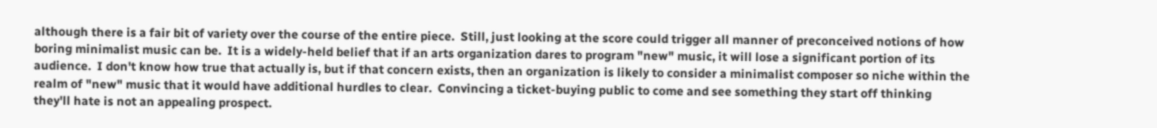although there is a fair bit of variety over the course of the entire piece.  Still, just looking at the score could trigger all manner of preconceived notions of how boring minimalist music can be.  It is a widely-held belief that if an arts organization dares to program "new" music, it will lose a significant portion of its audience.  I don't know how true that actually is, but if that concern exists, then an organization is likely to consider a minimalist composer so niche within the realm of "new" music that it would have additional hurdles to clear.  Convincing a ticket-buying public to come and see something they start off thinking they'll hate is not an appealing prospect.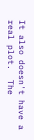It also doesn't have a real plot.  The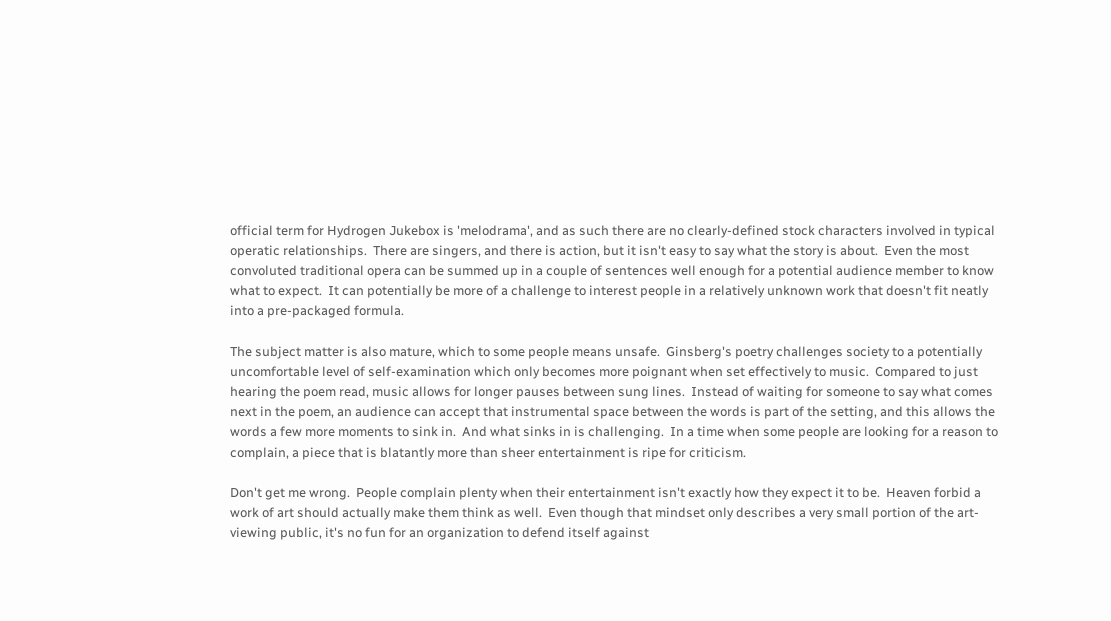official term for Hydrogen Jukebox is 'melodrama', and as such there are no clearly-defined stock characters involved in typical operatic relationships.  There are singers, and there is action, but it isn't easy to say what the story is about.  Even the most convoluted traditional opera can be summed up in a couple of sentences well enough for a potential audience member to know what to expect.  It can potentially be more of a challenge to interest people in a relatively unknown work that doesn't fit neatly into a pre-packaged formula.

The subject matter is also mature, which to some people means unsafe.  Ginsberg's poetry challenges society to a potentially uncomfortable level of self-examination which only becomes more poignant when set effectively to music.  Compared to just hearing the poem read, music allows for longer pauses between sung lines.  Instead of waiting for someone to say what comes next in the poem, an audience can accept that instrumental space between the words is part of the setting, and this allows the words a few more moments to sink in.  And what sinks in is challenging.  In a time when some people are looking for a reason to complain, a piece that is blatantly more than sheer entertainment is ripe for criticism.

Don't get me wrong.  People complain plenty when their entertainment isn't exactly how they expect it to be.  Heaven forbid a work of art should actually make them think as well.  Even though that mindset only describes a very small portion of the art-viewing public, it's no fun for an organization to defend itself against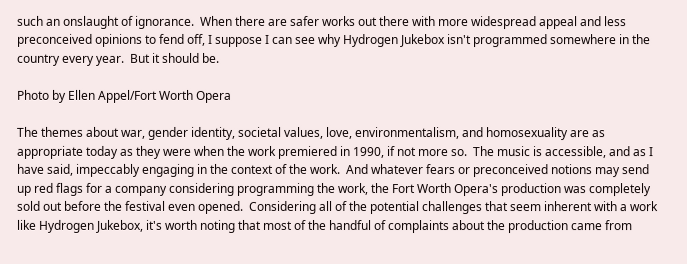such an onslaught of ignorance.  When there are safer works out there with more widespread appeal and less preconceived opinions to fend off, I suppose I can see why Hydrogen Jukebox isn't programmed somewhere in the country every year.  But it should be.

Photo by Ellen Appel/Fort Worth Opera

The themes about war, gender identity, societal values, love, environmentalism, and homosexuality are as appropriate today as they were when the work premiered in 1990, if not more so.  The music is accessible, and as I have said, impeccably engaging in the context of the work.  And whatever fears or preconceived notions may send up red flags for a company considering programming the work, the Fort Worth Opera's production was completely sold out before the festival even opened.  Considering all of the potential challenges that seem inherent with a work like Hydrogen Jukebox, it's worth noting that most of the handful of complaints about the production came from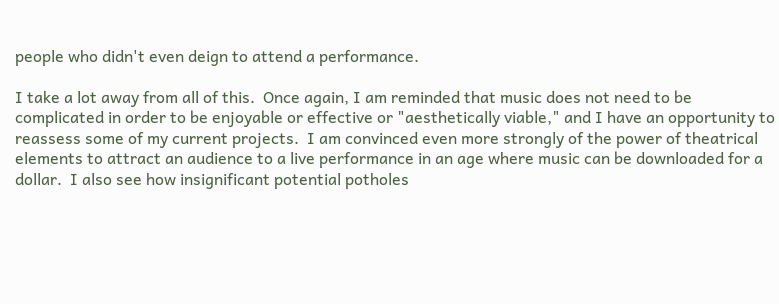people who didn't even deign to attend a performance.

I take a lot away from all of this.  Once again, I am reminded that music does not need to be complicated in order to be enjoyable or effective or "aesthetically viable," and I have an opportunity to reassess some of my current projects.  I am convinced even more strongly of the power of theatrical elements to attract an audience to a live performance in an age where music can be downloaded for a dollar.  I also see how insignificant potential potholes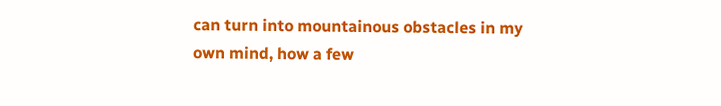can turn into mountainous obstacles in my own mind, how a few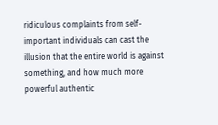ridiculous complaints from self-important individuals can cast the illusion that the entire world is against something, and how much more powerful authentic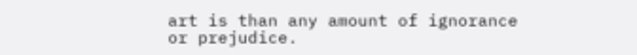art is than any amount of ignorance or prejudice.